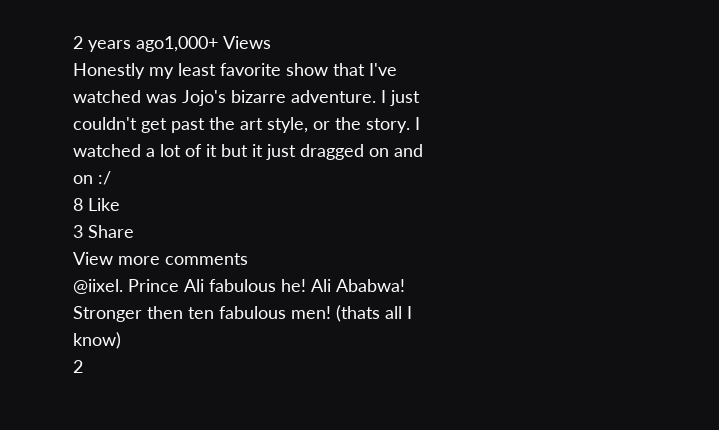2 years ago1,000+ Views
Honestly my least favorite show that I've watched was Jojo's bizarre adventure. I just couldn't get past the art style, or the story. I watched a lot of it but it just dragged on and on :/
8 Like
3 Share
View more comments
@iixel. Prince Ali fabulous he! Ali Ababwa! Stronger then ten fabulous men! (thats all I know)
2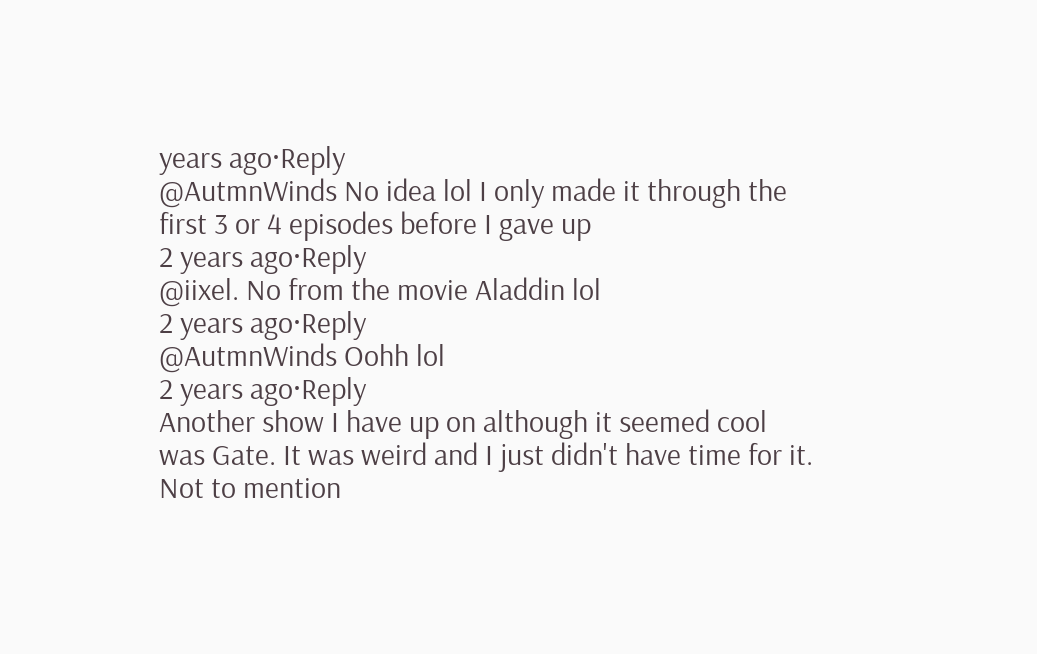years ago·Reply
@AutmnWinds No idea lol I only made it through the first 3 or 4 episodes before I gave up
2 years ago·Reply
@iixel. No from the movie Aladdin lol
2 years ago·Reply
@AutmnWinds Oohh lol
2 years ago·Reply
Another show I have up on although it seemed cool was Gate. It was weird and I just didn't have time for it. Not to mention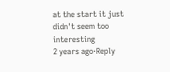at the start it just didn't seem too interesting
2 years ago·Reply